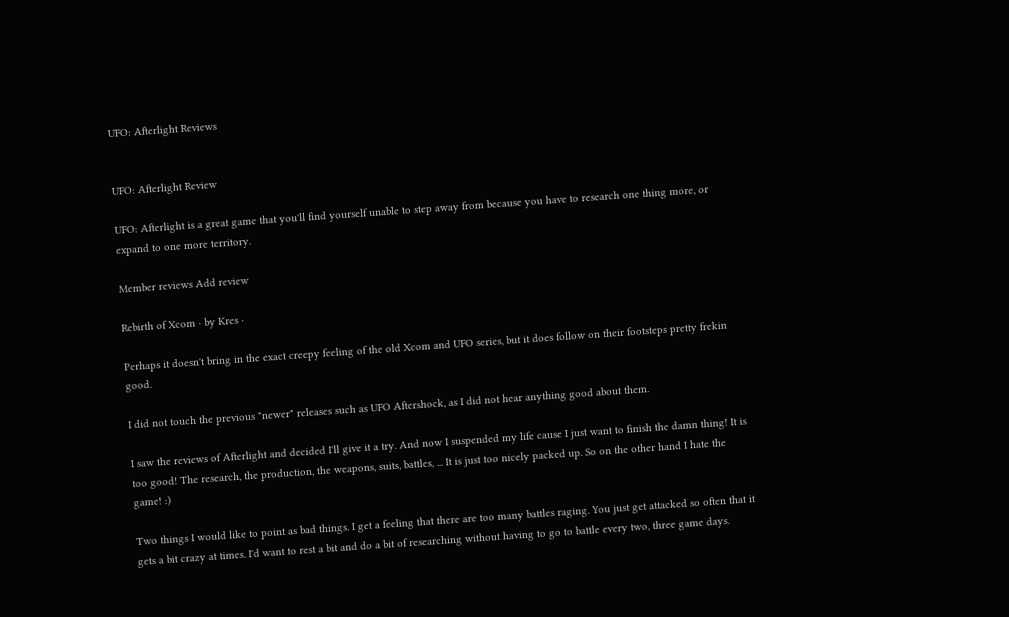UFO: Afterlight Reviews


UFO: Afterlight Review

UFO: Afterlight is a great game that you'll find yourself unable to step away from because you have to research one thing more, or expand to one more territory.

Member reviews Add review

Rebirth of Xcom · by Kres ·

Perhaps it doesn't bring in the exact creepy feeling of the old Xcom and UFO series, but it does follow on their footsteps pretty frekin good.

I did not touch the previous "newer" releases such as UFO Aftershock, as I did not hear anything good about them.

I saw the reviews of Afterlight and decided I'll give it a try. And now I suspended my life cause I just want to finish the damn thing! It is too good! The research, the production, the weapons, suits, battles, ... It is just too nicely packed up. So on the other hand I hate the game! :)

Two things I would like to point as bad things. I get a feeling that there are too many battles raging. You just get attacked so often that it gets a bit crazy at times. I'd want to rest a bit and do a bit of researching without having to go to battle every two, three game days.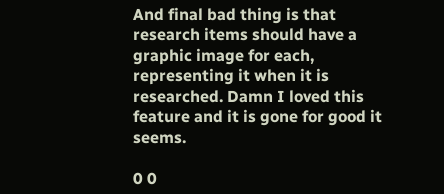And final bad thing is that research items should have a graphic image for each, representing it when it is researched. Damn I loved this feature and it is gone for good it seems.

0 0